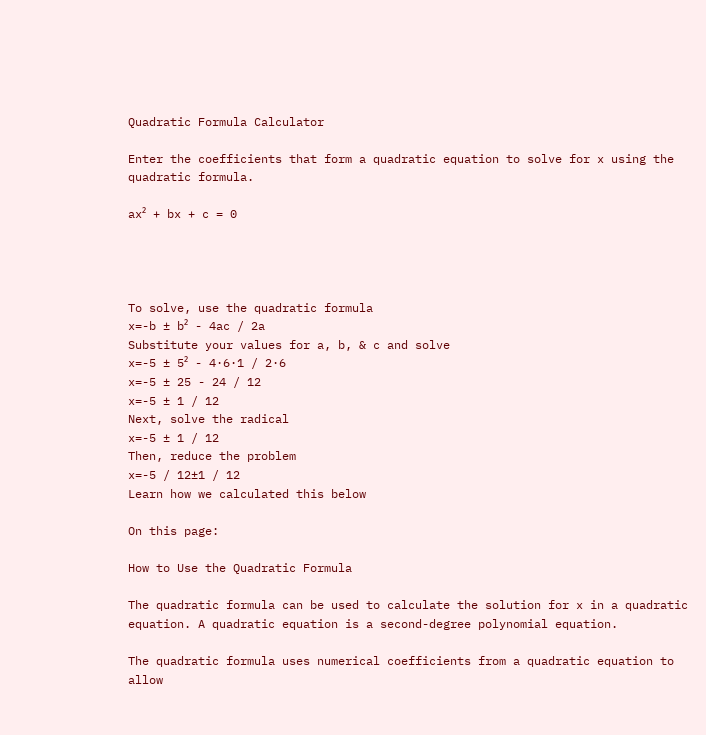Quadratic Formula Calculator

Enter the coefficients that form a quadratic equation to solve for x using the quadratic formula.

ax² + bx + c = 0




To solve, use the quadratic formula
x=-b ± b² - 4ac / 2a
Substitute your values for a, b, & c and solve
x=-5 ± 5² - 4·6·1 / 2·6
x=-5 ± 25 - 24 / 12
x=-5 ± 1 / 12
Next, solve the radical
x=-5 ± 1 / 12
Then, reduce the problem
x=-5 / 12±1 / 12
Learn how we calculated this below

On this page:

How to Use the Quadratic Formula

The quadratic formula can be used to calculate the solution for x in a quadratic equation. A quadratic equation is a second-degree polynomial equation.

The quadratic formula uses numerical coefficients from a quadratic equation to allow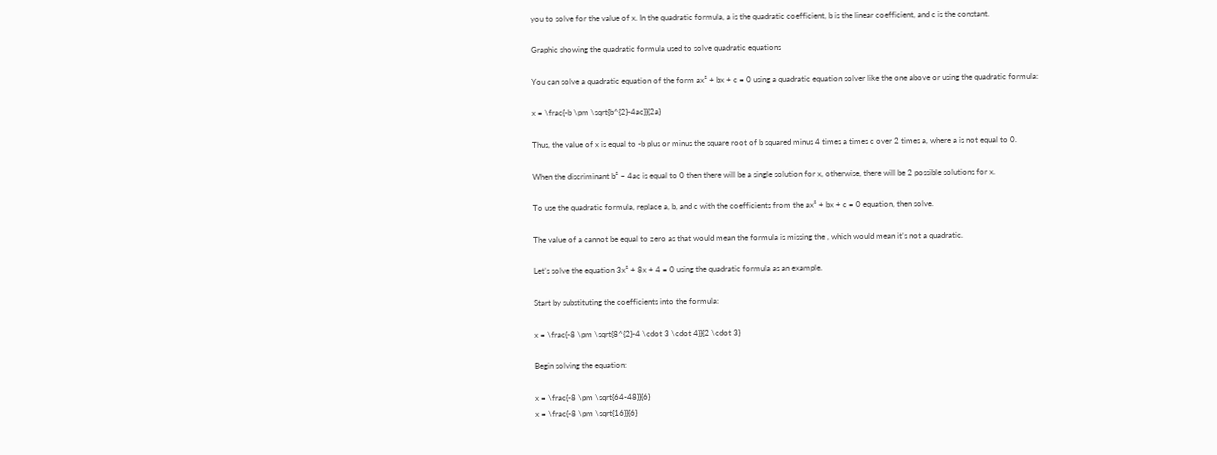you to solve for the value of x. In the quadratic formula, a is the quadratic coefficient, b is the linear coefficient, and c is the constant.

Graphic showing the quadratic formula used to solve quadratic equations

You can solve a quadratic equation of the form ax² + bx + c = 0 using a quadratic equation solver like the one above or using the quadratic formula:

x = \frac{-b \pm \sqrt{b^{2}-4ac}}{2a}

Thus, the value of x is equal to -b plus or minus the square root of b squared minus 4 times a times c over 2 times a, where a is not equal to 0.

When the discriminant b² – 4ac is equal to 0 then there will be a single solution for x, otherwise, there will be 2 possible solutions for x.

To use the quadratic formula, replace a, b, and c with the coefficients from the ax² + bx + c = 0 equation, then solve.

The value of a cannot be equal to zero as that would mean the formula is missing the , which would mean it’s not a quadratic.

Let’s solve the equation 3x² + 8x + 4 = 0 using the quadratic formula as an example.

Start by substituting the coefficients into the formula:

x = \frac{-8 \pm \sqrt{8^{2}-4 \cdot 3 \cdot 4}}{2 \cdot 3}

Begin solving the equation:

x = \frac{-8 \pm \sqrt{64-48}}{6}
x = \frac{-8 \pm \sqrt{16}}{6}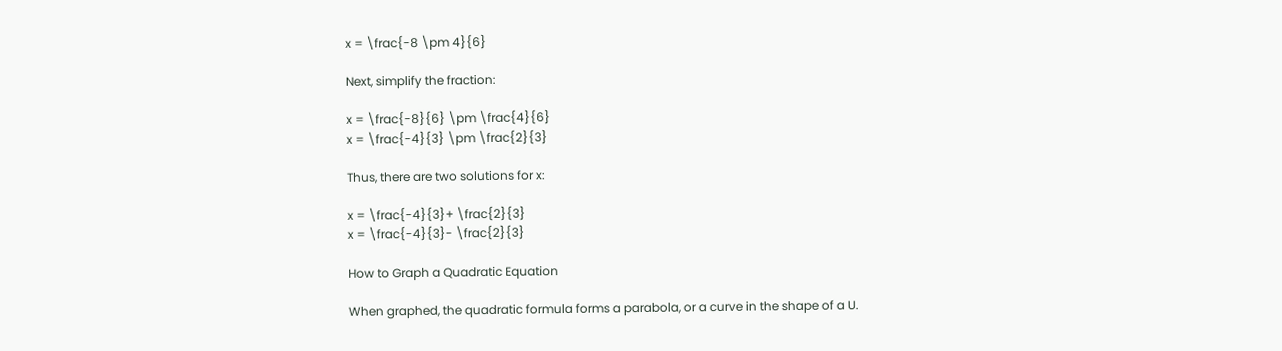x = \frac{-8 \pm 4}{6}

Next, simplify the fraction:

x = \frac{-8}{6} \pm \frac{4}{6}
x = \frac{-4}{3} \pm \frac{2}{3}

Thus, there are two solutions for x:

x = \frac{-4}{3}+ \frac{2}{3}
x = \frac{-4}{3}- \frac{2}{3}

How to Graph a Quadratic Equation

When graphed, the quadratic formula forms a parabola, or a curve in the shape of a U.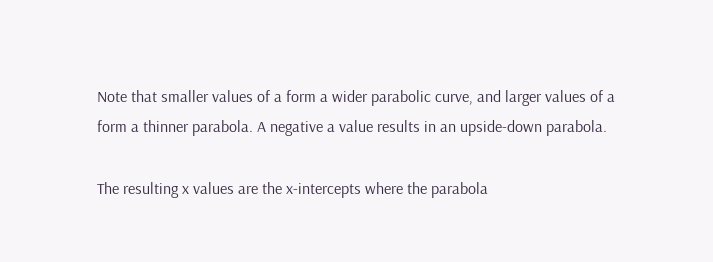Note that smaller values of a form a wider parabolic curve, and larger values of a form a thinner parabola. A negative a value results in an upside-down parabola.

The resulting x values are the x-intercepts where the parabola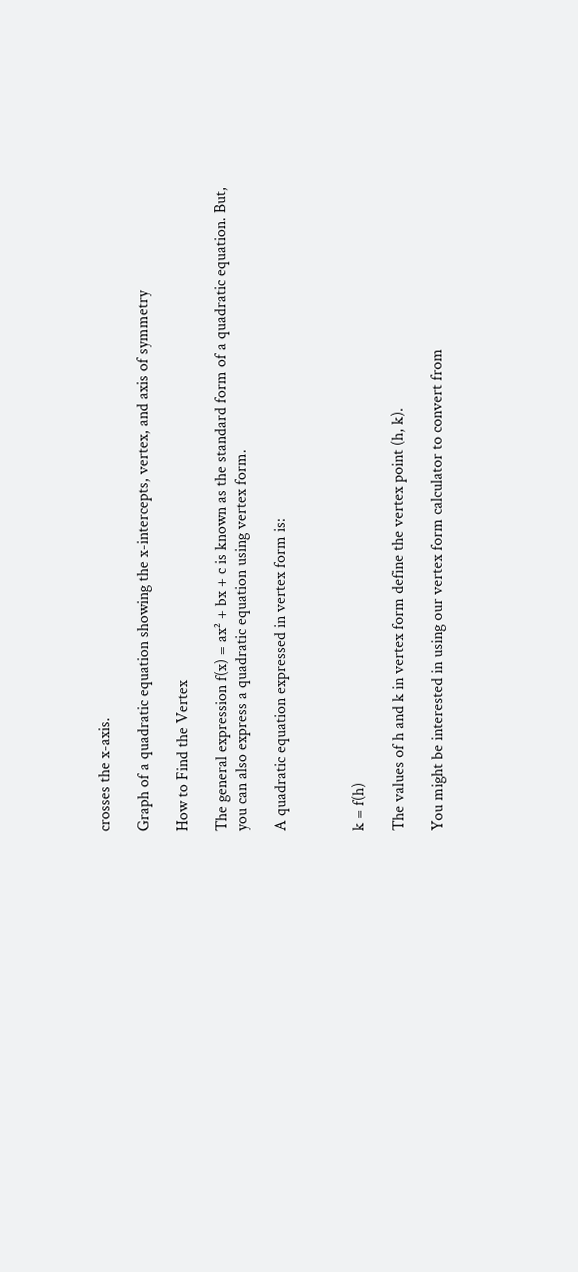crosses the x-axis.

Graph of a quadratic equation showing the x-intercepts, vertex, and axis of symmetry

How to Find the Vertex

The general expression f(x) = ax² + bx + c is known as the standard form of a quadratic equation. But, you can also express a quadratic equation using vertex form.

A quadratic equation expressed in vertex form is:



k = f(h)

The values of h and k in vertex form define the vertex point (h, k).

You might be interested in using our vertex form calculator to convert from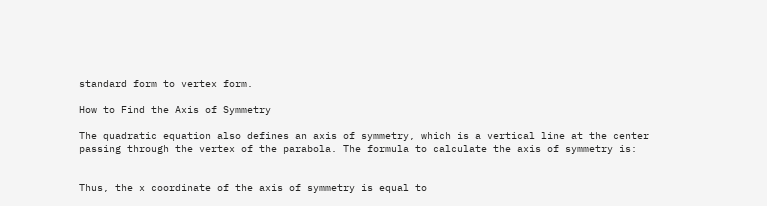standard form to vertex form.

How to Find the Axis of Symmetry

The quadratic equation also defines an axis of symmetry, which is a vertical line at the center passing through the vertex of the parabola. The formula to calculate the axis of symmetry is:


Thus, the x coordinate of the axis of symmetry is equal to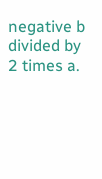negative b divided by 2 times a.